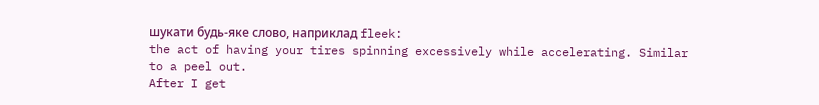шукати будь-яке слово, наприклад fleek:
the act of having your tires spinning excessively while accelerating. Similar to a peel out.
After I get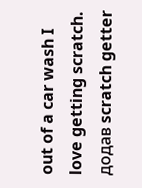out of a car wash I love getting scratch.
додав scratch getter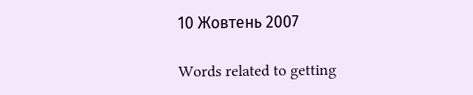10 Жовтень 2007

Words related to getting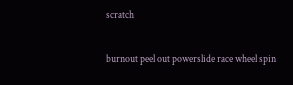scratch

burnout peel out powerslide race wheel spin